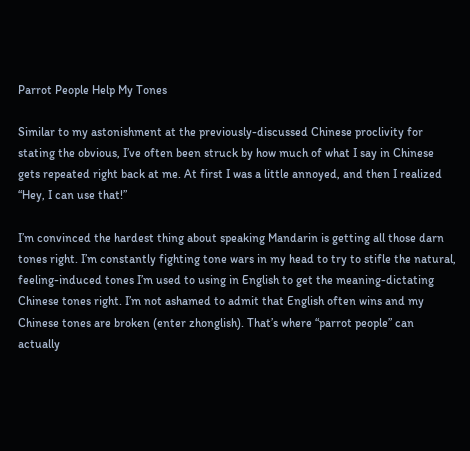Parrot People Help My Tones

Similar to my astonishment at the previously-discussed Chinese proclivity for stating the obvious, I’ve often been struck by how much of what I say in Chinese gets repeated right back at me. At first I was a little annoyed, and then I realized “Hey, I can use that!”

I’m convinced the hardest thing about speaking Mandarin is getting all those darn tones right. I’m constantly fighting tone wars in my head to try to stifle the natural, feeling-induced tones I’m used to using in English to get the meaning-dictating Chinese tones right. I’m not ashamed to admit that English often wins and my Chinese tones are broken (enter zhonglish). That’s where “parrot people” can actually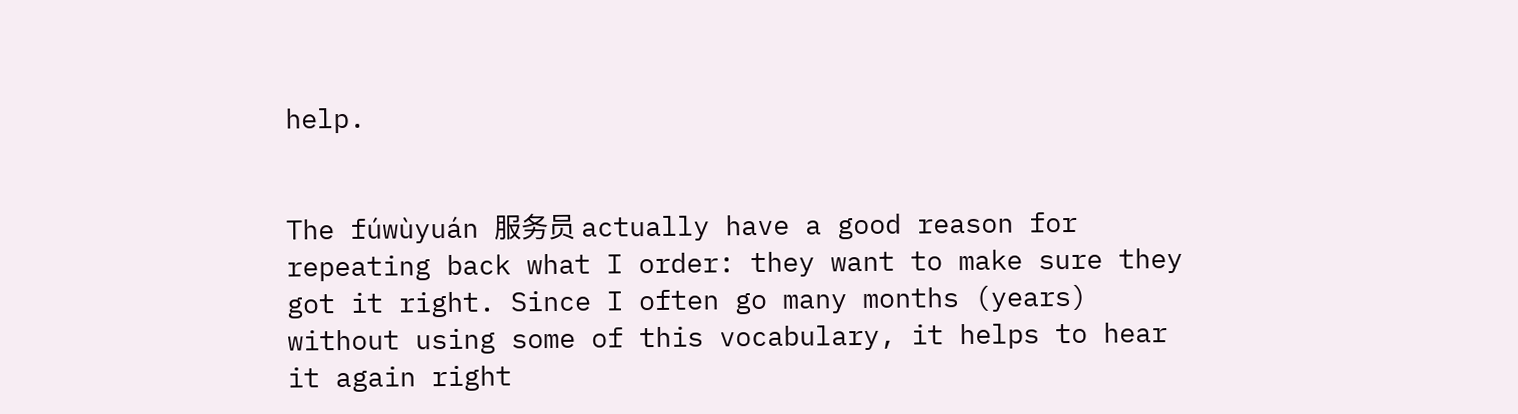help.


The fúwùyuán 服务员 actually have a good reason for repeating back what I order: they want to make sure they got it right. Since I often go many months (years) without using some of this vocabulary, it helps to hear it again right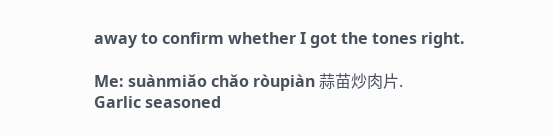away to confirm whether I got the tones right.

Me: suànmiǎo chǎo ròupiàn 蒜苗炒肉片.
Garlic seasoned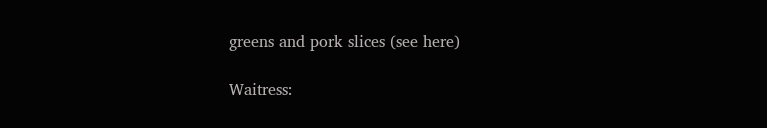greens and pork slices (see here)

Waitress: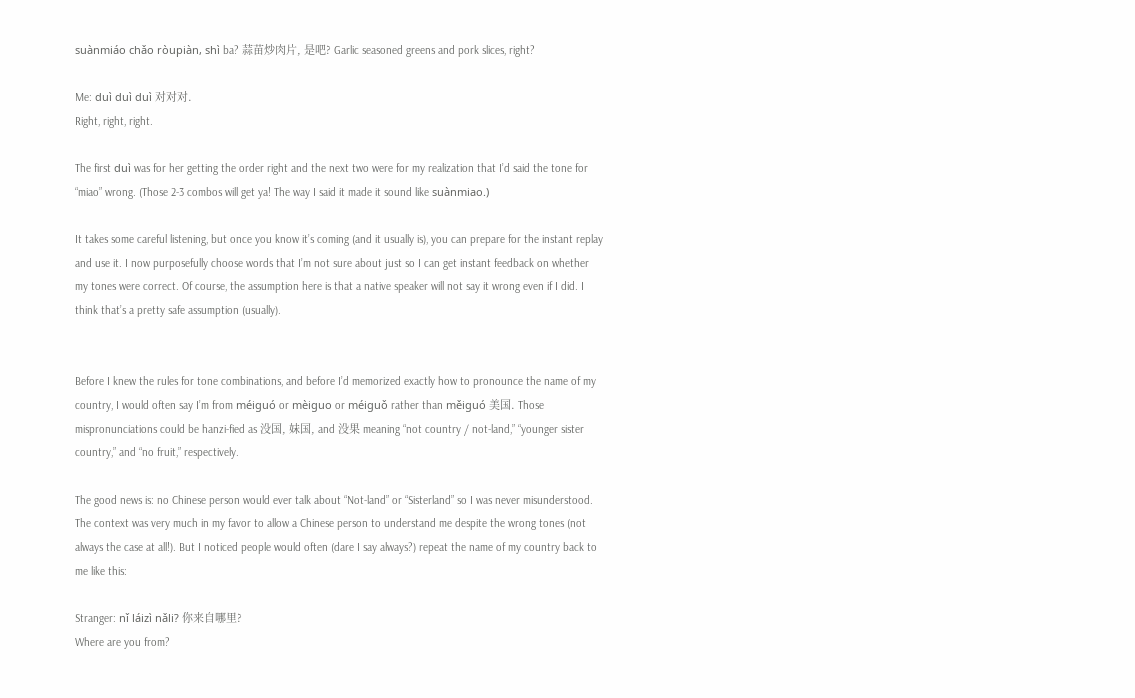suànmiáo chǎo ròupiàn, shì ba? 蒜苗炒肉片, 是吧? Garlic seasoned greens and pork slices, right?

Me: duì duì duì 对对对.
Right, right, right.

The first duì was for her getting the order right and the next two were for my realization that I’d said the tone for “miao” wrong. (Those 2-3 combos will get ya! The way I said it made it sound like suànmiao.)

It takes some careful listening, but once you know it’s coming (and it usually is), you can prepare for the instant replay and use it. I now purposefully choose words that I’m not sure about just so I can get instant feedback on whether my tones were correct. Of course, the assumption here is that a native speaker will not say it wrong even if I did. I think that’s a pretty safe assumption (usually).


Before I knew the rules for tone combinations, and before I’d memorized exactly how to pronounce the name of my country, I would often say I’m from méiguó or mèiguo or méiguǒ rather than měiguó 美国. Those mispronunciations could be hanzi-fied as 没国, 妹国, and 没果 meaning “not country / not-land,” “younger sister country,” and “no fruit,” respectively.

The good news is: no Chinese person would ever talk about “Not-land” or “Sisterland” so I was never misunderstood. The context was very much in my favor to allow a Chinese person to understand me despite the wrong tones (not always the case at all!). But I noticed people would often (dare I say always?) repeat the name of my country back to me like this:

Stranger: nǐ láizì nǎli? 你来自哪里?
Where are you from?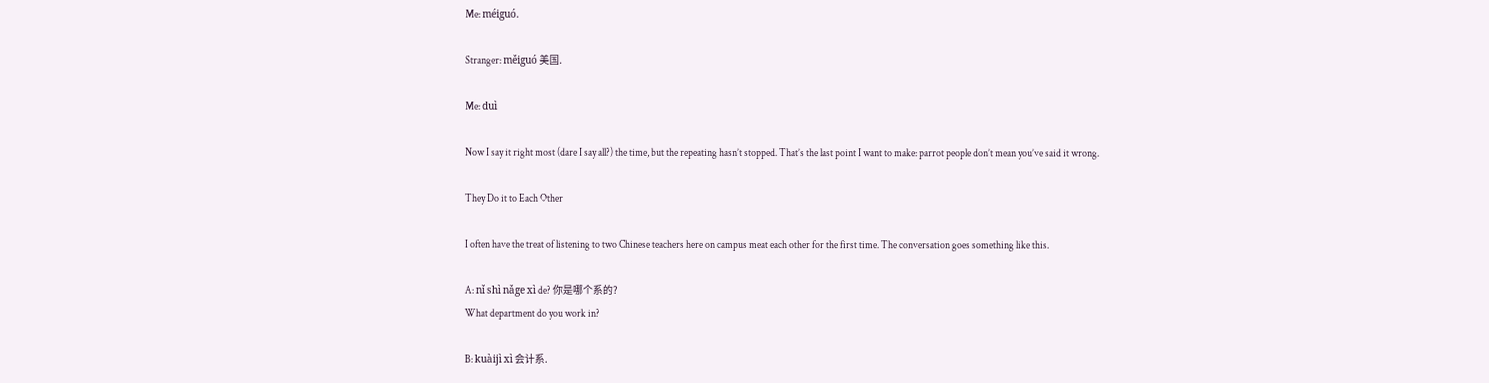Me: méiguó.

Stranger: měiguó 美国.

Me: duì

Now I say it right most (dare I say all?) the time, but the repeating hasn’t stopped. That’s the last point I want to make: parrot people don’t mean you’ve said it wrong.

They Do it to Each Other

I often have the treat of listening to two Chinese teachers here on campus meat each other for the first time. The conversation goes something like this.

A: nǐ shì nǎge xì de? 你是哪个系的?
What department do you work in?

B: kuàijì xì 会计系.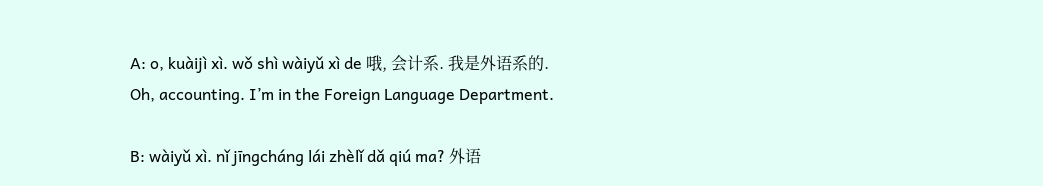A: o, kuàijì xì. wǒ shì wàiyǔ xì de 哦, 会计系. 我是外语系的.
Oh, accounting. I’m in the Foreign Language Department.

B: wàiyǔ xì. nǐ jīngcháng lái zhèlǐ dǎ qiú ma? 外语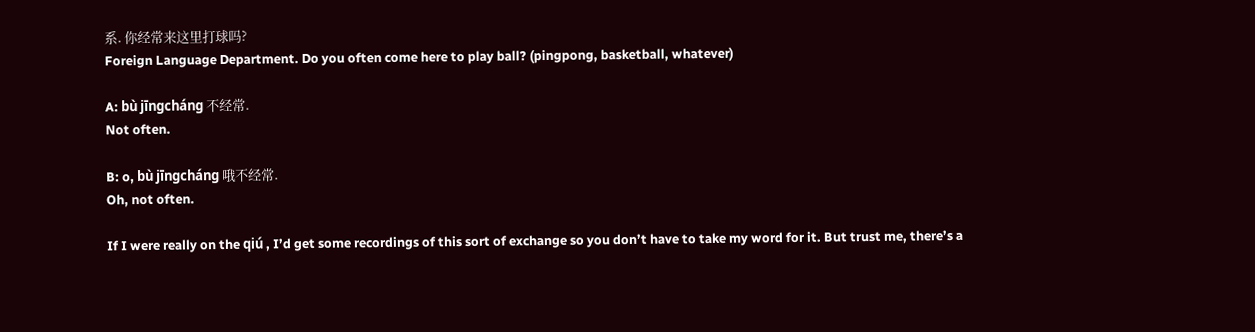系. 你经常来这里打球吗?
Foreign Language Department. Do you often come here to play ball? (pingpong, basketball, whatever)

A: bù jīngcháng 不经常.
Not often.

B: o, bù jīngcháng 哦不经常.
Oh, not often.

If I were really on the qiú , I’d get some recordings of this sort of exchange so you don’t have to take my word for it. But trust me, there’s a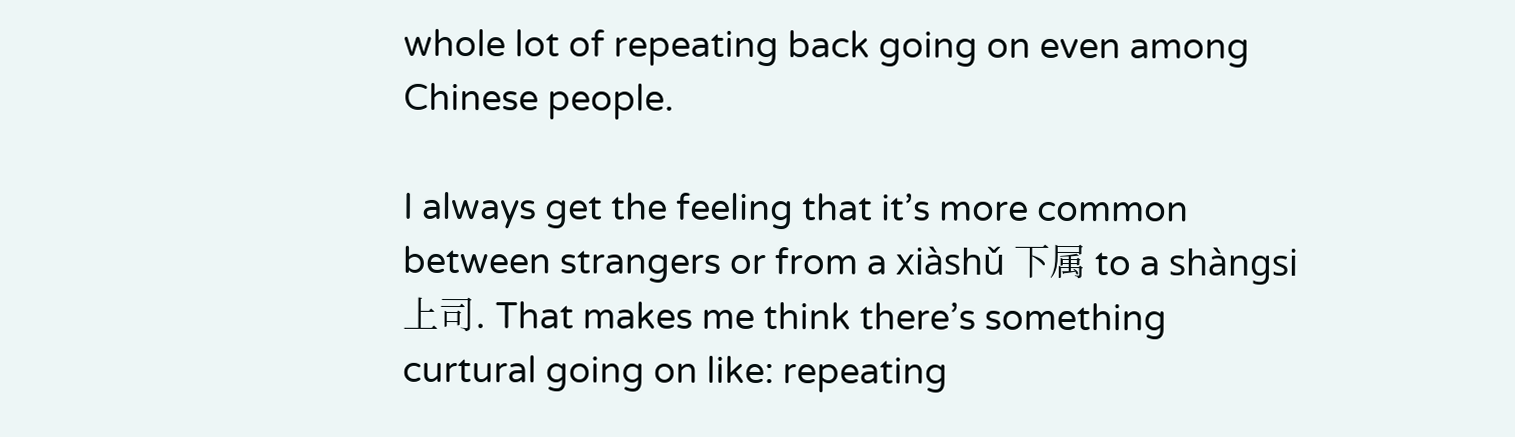whole lot of repeating back going on even among Chinese people.

I always get the feeling that it’s more common between strangers or from a xiàshǔ 下属 to a shàngsi 上司. That makes me think there’s something curtural going on like: repeating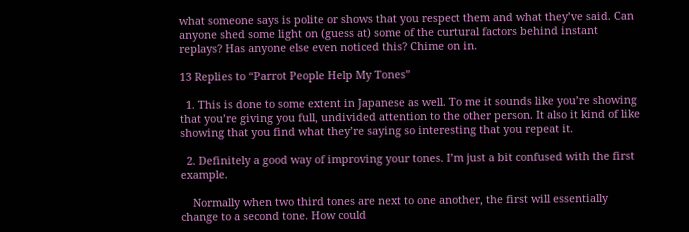what someone says is polite or shows that you respect them and what they’ve said. Can anyone shed some light on (guess at) some of the curtural factors behind instant replays? Has anyone else even noticed this? Chime on in.

13 Replies to “Parrot People Help My Tones”

  1. This is done to some extent in Japanese as well. To me it sounds like you’re showing that you’re giving you full, undivided attention to the other person. It also it kind of like showing that you find what they’re saying so interesting that you repeat it.

  2. Definitely a good way of improving your tones. I’m just a bit confused with the first example.

    Normally when two third tones are next to one another, the first will essentially change to a second tone. How could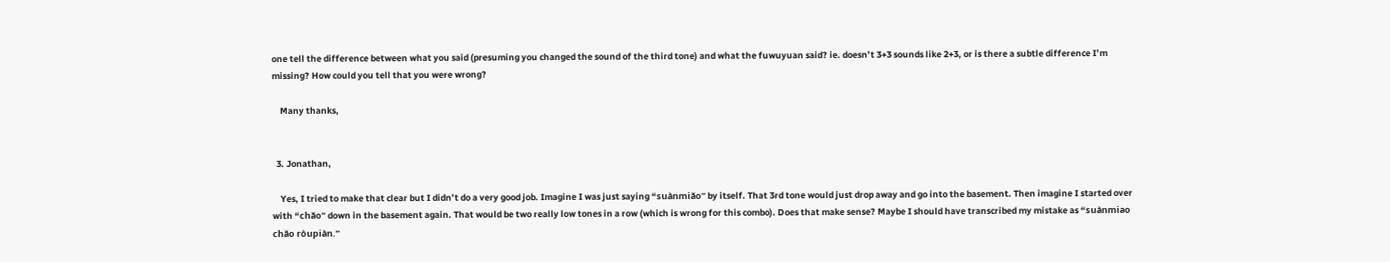one tell the difference between what you said (presuming you changed the sound of the third tone) and what the fuwuyuan said? ie. doesn’t 3+3 sounds like 2+3, or is there a subtle difference I’m missing? How could you tell that you were wrong?

    Many thanks,


  3. Jonathan,

    Yes, I tried to make that clear but I didn’t do a very good job. Imagine I was just saying “suànmiǎo” by itself. That 3rd tone would just drop away and go into the basement. Then imagine I started over with “chǎo” down in the basement again. That would be two really low tones in a row (which is wrong for this combo). Does that make sense? Maybe I should have transcribed my mistake as “suànmiao chǎo ròupiàn.”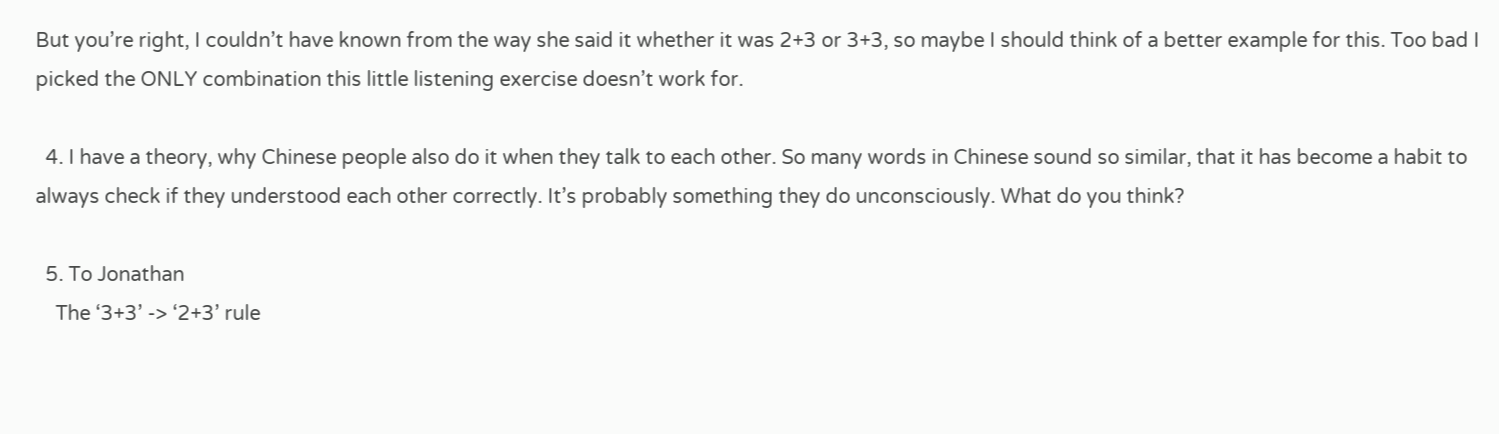But you’re right, I couldn’t have known from the way she said it whether it was 2+3 or 3+3, so maybe I should think of a better example for this. Too bad I picked the ONLY combination this little listening exercise doesn’t work for.

  4. I have a theory, why Chinese people also do it when they talk to each other. So many words in Chinese sound so similar, that it has become a habit to always check if they understood each other correctly. It’s probably something they do unconsciously. What do you think?

  5. To Jonathan
    The ‘3+3’ -> ‘2+3’ rule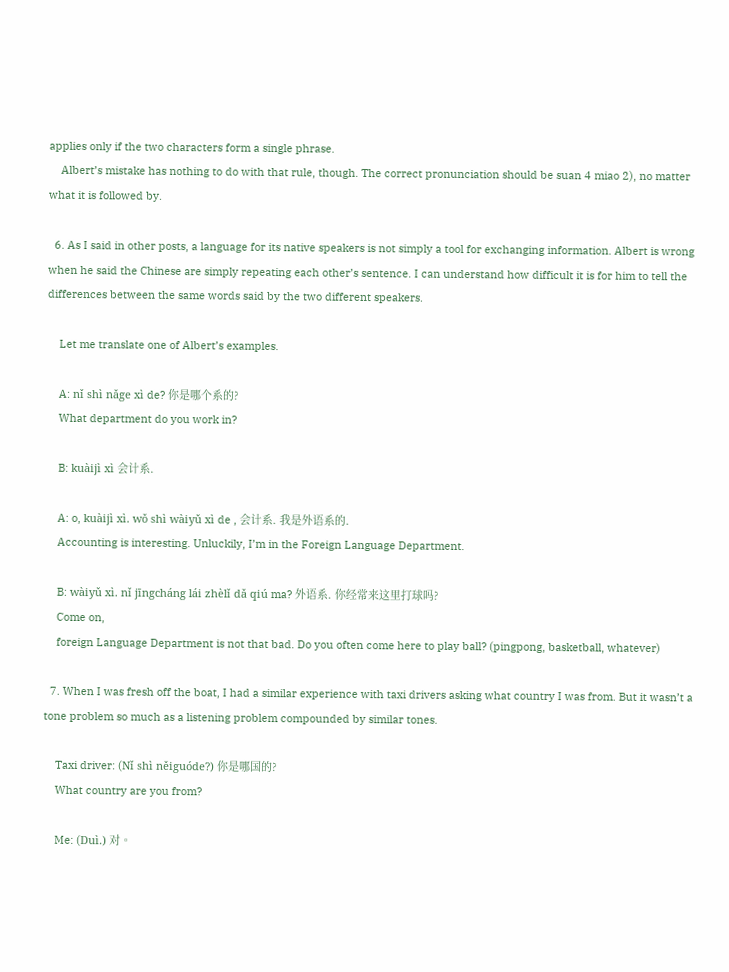applies only if the two characters form a single phrase.
    Albert’s mistake has nothing to do with that rule, though. The correct pronunciation should be suan 4 miao 2), no matter what it is followed by.

  6. As I said in other posts, a language for its native speakers is not simply a tool for exchanging information. Albert is wrong when he said the Chinese are simply repeating each other’s sentence. I can understand how difficult it is for him to tell the differences between the same words said by the two different speakers.

    Let me translate one of Albert’s examples.

    A: nǐ shì nǎge xì de? 你是哪个系的?
    What department do you work in?

    B: kuàijì xì 会计系.

    A: o, kuàijì xì. wǒ shì wàiyǔ xì de , 会计系. 我是外语系的.
    Accounting is interesting. Unluckily, I’m in the Foreign Language Department.

    B: wàiyǔ xì. nǐ jīngcháng lái zhèlǐ dǎ qiú ma? 外语系. 你经常来这里打球吗?
    Come on,
    foreign Language Department is not that bad. Do you often come here to play ball? (pingpong, basketball, whatever)

  7. When I was fresh off the boat, I had a similar experience with taxi drivers asking what country I was from. But it wasn’t a tone problem so much as a listening problem compounded by similar tones.

    Taxi driver: (Nǐ shì něiguóde?) 你是哪国的?
    What country are you from?

    Me: (Duì.) 对。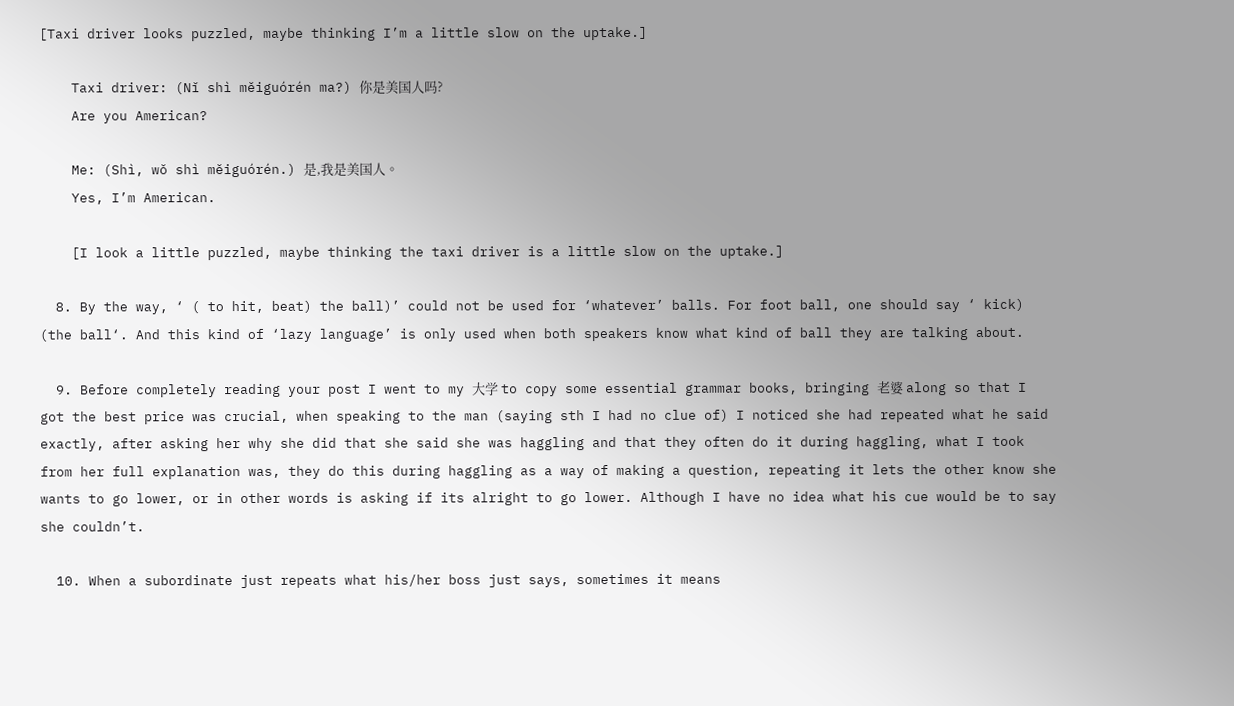[Taxi driver looks puzzled, maybe thinking I’m a little slow on the uptake.]

    Taxi driver: (Nǐ shì měiguórén ma?) 你是美国人吗?
    Are you American?

    Me: (Shì, wǒ shì měiguórén.) 是,我是美国人。
    Yes, I’m American.

    [I look a little puzzled, maybe thinking the taxi driver is a little slow on the uptake.]

  8. By the way, ‘ ( to hit, beat) the ball)’ could not be used for ‘whatever’ balls. For foot ball, one should say ‘ kick) (the ball‘. And this kind of ‘lazy language’ is only used when both speakers know what kind of ball they are talking about.

  9. Before completely reading your post I went to my 大学 to copy some essential grammar books, bringing 老婆 along so that I got the best price was crucial, when speaking to the man (saying sth I had no clue of) I noticed she had repeated what he said exactly, after asking her why she did that she said she was haggling and that they often do it during haggling, what I took from her full explanation was, they do this during haggling as a way of making a question, repeating it lets the other know she wants to go lower, or in other words is asking if its alright to go lower. Although I have no idea what his cue would be to say she couldn’t.

  10. When a subordinate just repeats what his/her boss just says, sometimes it means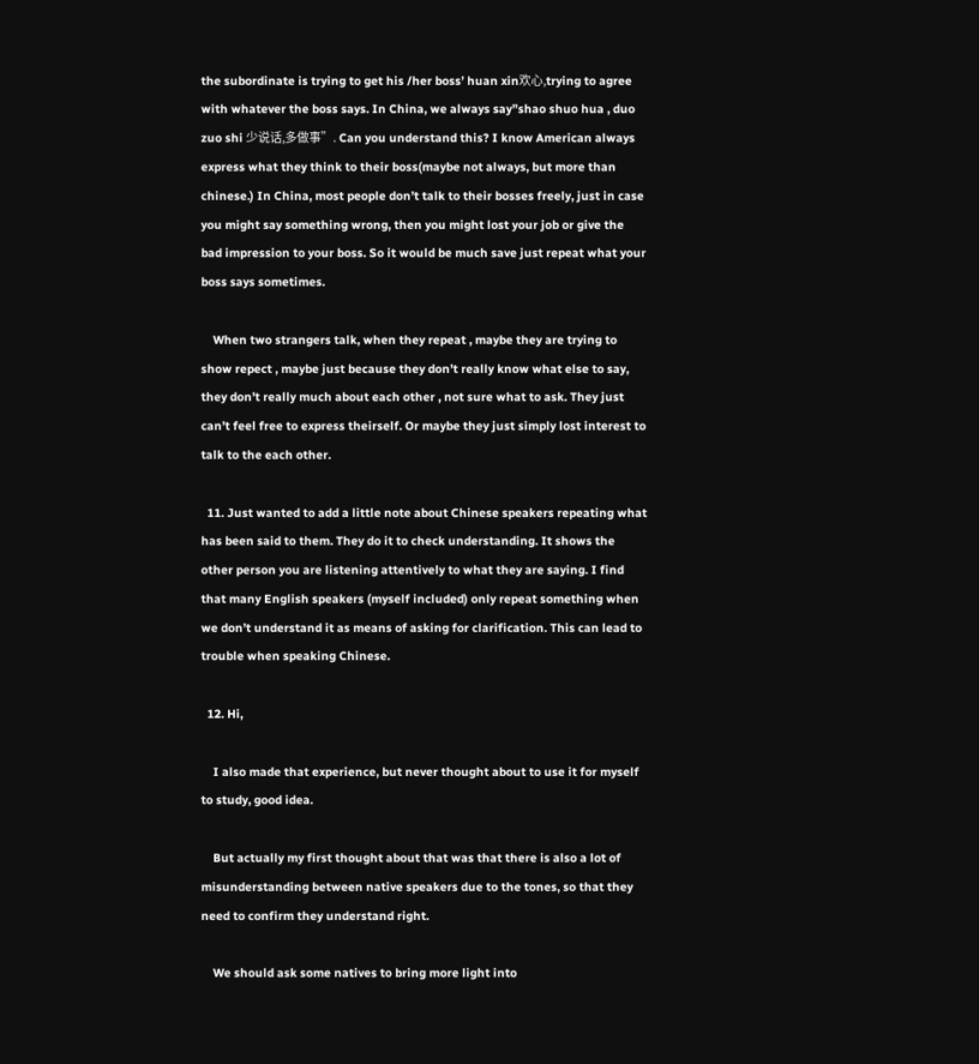the subordinate is trying to get his /her boss’ huan xin欢心,trying to agree with whatever the boss says. In China, we always say”shao shuo hua , duo zuo shi 少说话,多做事”. Can you understand this? I know American always express what they think to their boss(maybe not always, but more than chinese.) In China, most people don’t talk to their bosses freely, just in case you might say something wrong, then you might lost your job or give the bad impression to your boss. So it would be much save just repeat what your boss says sometimes.

    When two strangers talk, when they repeat , maybe they are trying to show repect , maybe just because they don’t really know what else to say, they don’t really much about each other , not sure what to ask. They just can’t feel free to express theirself. Or maybe they just simply lost interest to talk to the each other.

  11. Just wanted to add a little note about Chinese speakers repeating what has been said to them. They do it to check understanding. It shows the other person you are listening attentively to what they are saying. I find that many English speakers (myself included) only repeat something when we don’t understand it as means of asking for clarification. This can lead to trouble when speaking Chinese.

  12. Hi,

    I also made that experience, but never thought about to use it for myself to study, good idea.

    But actually my first thought about that was that there is also a lot of misunderstanding between native speakers due to the tones, so that they need to confirm they understand right.

    We should ask some natives to bring more light into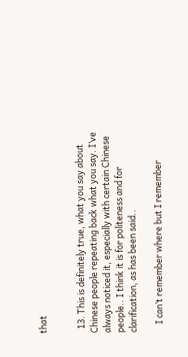that


  13. This is definitely true, what you say about Chinese people repeating back what you say. I’ve always noticed it, especially with certain Chinese people.. I think it is for politeness and for clarification, as has been said..

    I can’t remember where but I remember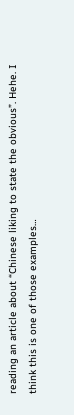reading an article about “Chinese liking to state the obvious”. Hehe. I think this is one of those examples…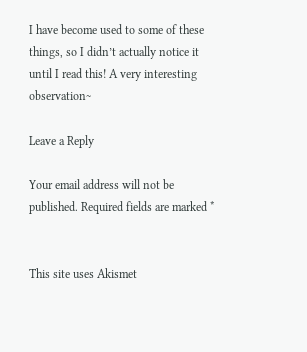I have become used to some of these things, so I didn’t actually notice it until I read this! A very interesting observation~

Leave a Reply

Your email address will not be published. Required fields are marked *


This site uses Akismet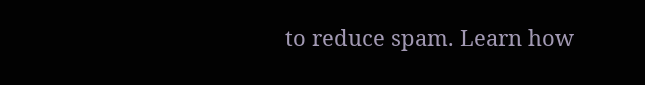to reduce spam. Learn how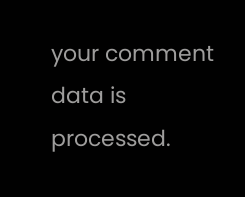your comment data is processed.